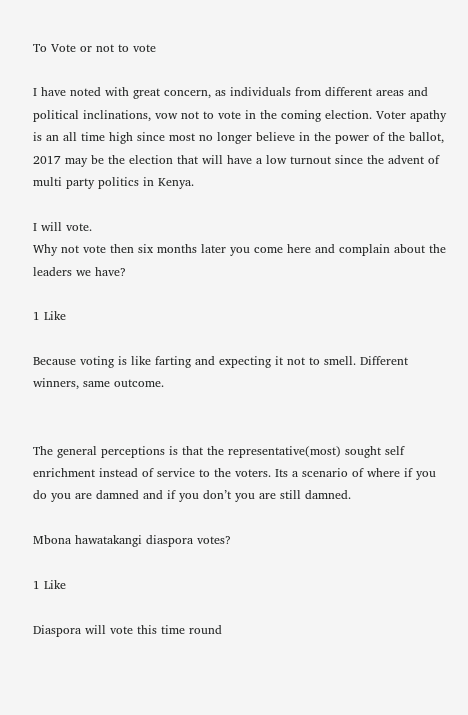To Vote or not to vote

I have noted with great concern, as individuals from different areas and political inclinations, vow not to vote in the coming election. Voter apathy is an all time high since most no longer believe in the power of the ballot, 2017 may be the election that will have a low turnout since the advent of multi party politics in Kenya.

I will vote.
Why not vote then six months later you come here and complain about the leaders we have?

1 Like

Because voting is like farting and expecting it not to smell. Different winners, same outcome.


The general perceptions is that the representative(most) sought self enrichment instead of service to the voters. Its a scenario of where if you do you are damned and if you don’t you are still damned.

Mbona hawatakangi diaspora votes?

1 Like

Diaspora will vote this time round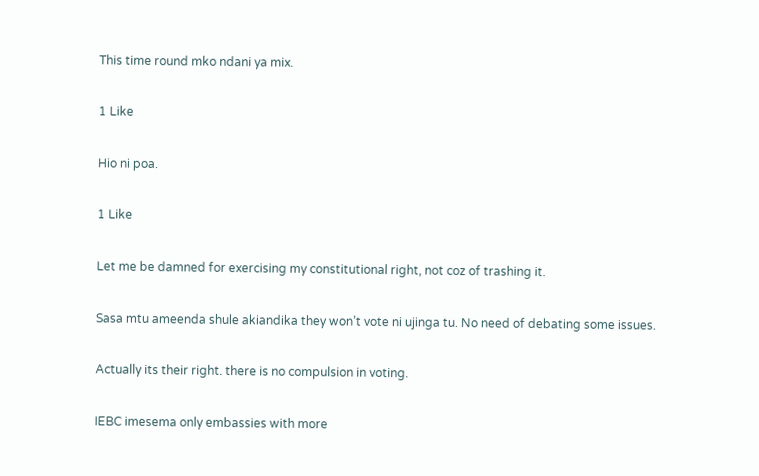This time round mko ndani ya mix.

1 Like

Hio ni poa.

1 Like

Let me be damned for exercising my constitutional right, not coz of trashing it.

Sasa mtu ameenda shule akiandika they won’t vote ni ujinga tu. No need of debating some issues.

Actually its their right. there is no compulsion in voting.

IEBC imesema only embassies with more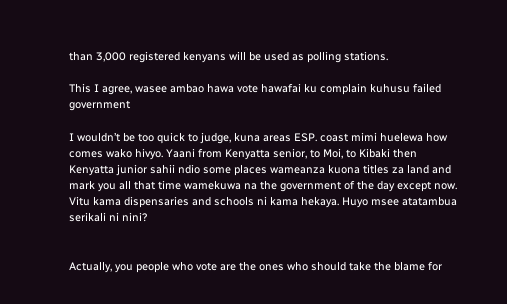than 3,000 registered kenyans will be used as polling stations.

This I agree, wasee ambao hawa vote hawafai ku complain kuhusu failed government

I wouldn’t be too quick to judge, kuna areas ESP. coast mimi huelewa how comes wako hivyo. Yaani from Kenyatta senior, to Moi, to Kibaki then Kenyatta junior sahii ndio some places wameanza kuona titles za land and mark you all that time wamekuwa na the government of the day except now. Vitu kama dispensaries and schools ni kama hekaya. Huyo msee atatambua serikali ni nini?


Actually, you people who vote are the ones who should take the blame for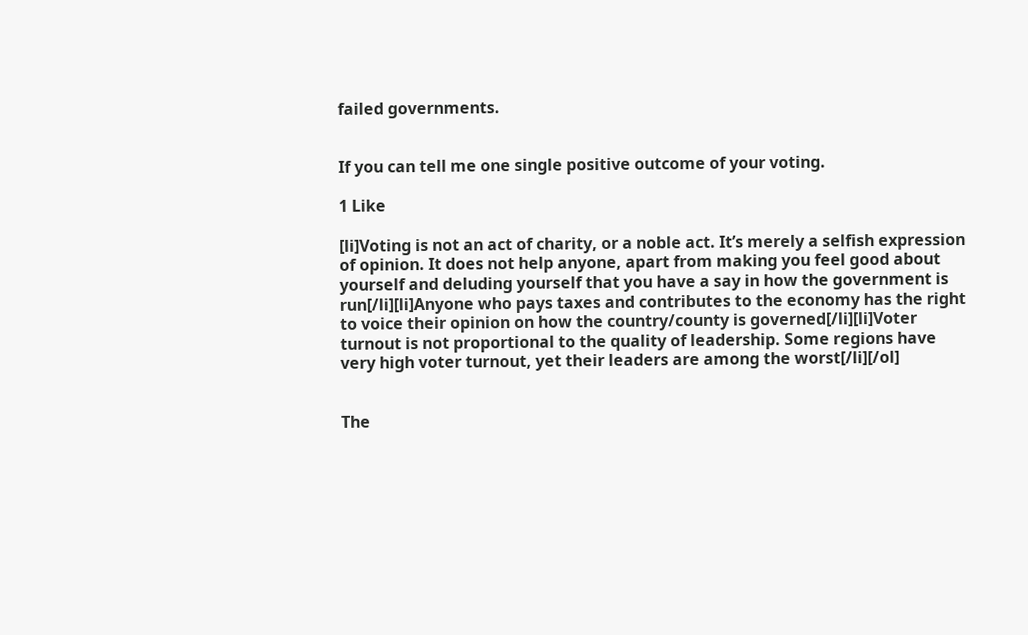failed governments.


If you can tell me one single positive outcome of your voting.

1 Like

[li]Voting is not an act of charity, or a noble act. It’s merely a selfish expression of opinion. It does not help anyone, apart from making you feel good about yourself and deluding yourself that you have a say in how the government is run[/li][li]Anyone who pays taxes and contributes to the economy has the right to voice their opinion on how the country/county is governed[/li][li]Voter turnout is not proportional to the quality of leadership. Some regions have very high voter turnout, yet their leaders are among the worst[/li][/ol]


The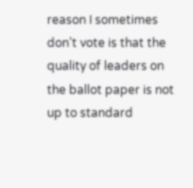reason I sometimes don’t vote is that the quality of leaders on the ballot paper is not up to standard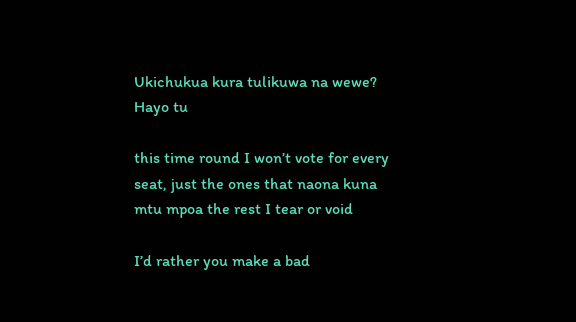Ukichukua kura tulikuwa na wewe? Hayo tu

this time round I won’t vote for every seat, just the ones that naona kuna mtu mpoa the rest I tear or void

I’d rather you make a bad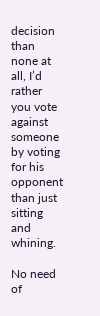decision than none at all, I’d rather you vote against someone by voting for his opponent than just sitting and whining.

No need of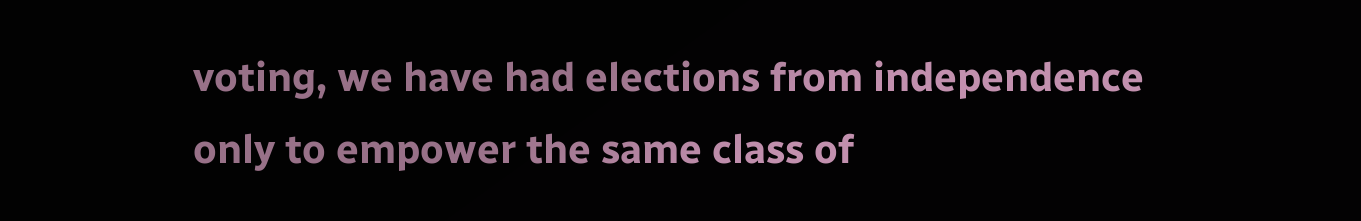voting, we have had elections from independence only to empower the same class of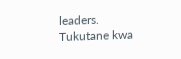leaders.
Tukutane kwa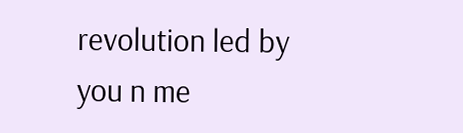revolution led by you n me